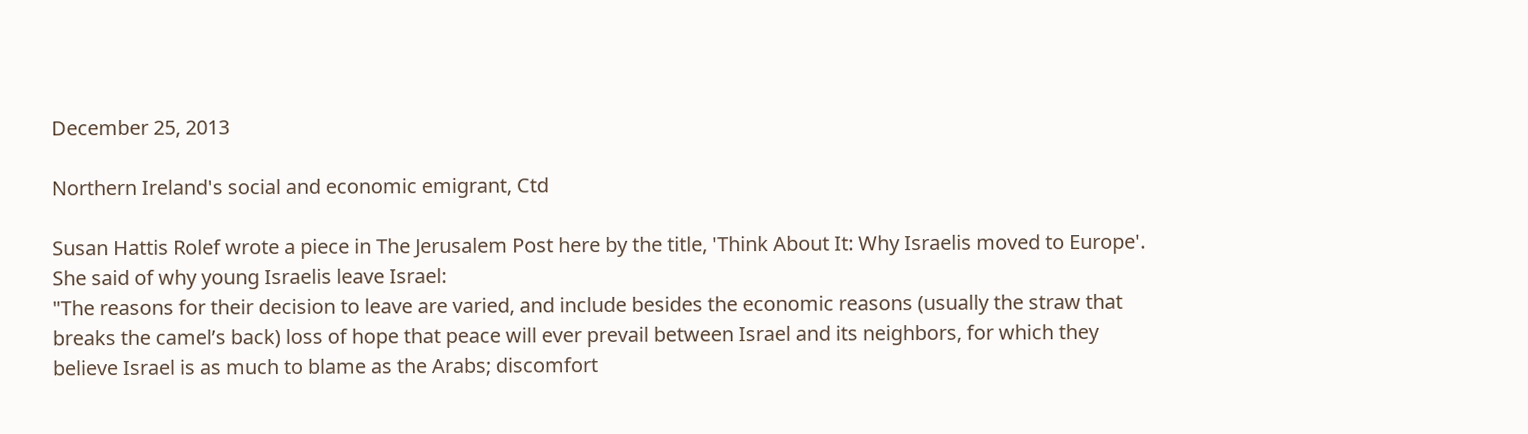December 25, 2013

Northern Ireland's social and economic emigrant, Ctd

Susan Hattis Rolef wrote a piece in The Jerusalem Post here by the title, 'Think About It: Why Israelis moved to Europe'. She said of why young Israelis leave Israel:
"The reasons for their decision to leave are varied, and include besides the economic reasons (usually the straw that breaks the camel’s back) loss of hope that peace will ever prevail between Israel and its neighbors, for which they believe Israel is as much to blame as the Arabs; discomfort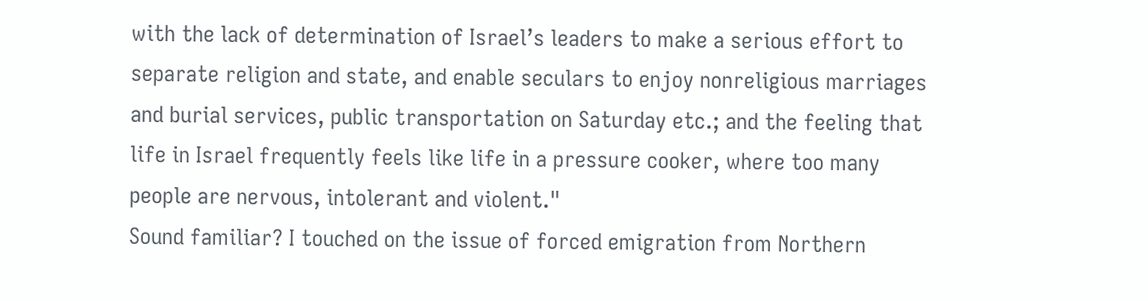with the lack of determination of Israel’s leaders to make a serious effort to separate religion and state, and enable seculars to enjoy nonreligious marriages and burial services, public transportation on Saturday etc.; and the feeling that life in Israel frequently feels like life in a pressure cooker, where too many people are nervous, intolerant and violent."
Sound familiar? I touched on the issue of forced emigration from Northern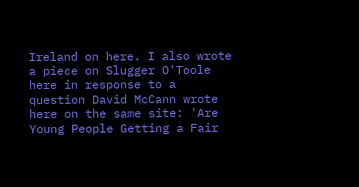Ireland on here. I also wrote a piece on Slugger O'Toole here in response to a question David McCann wrote here on the same site: 'Are Young People Getting a Fair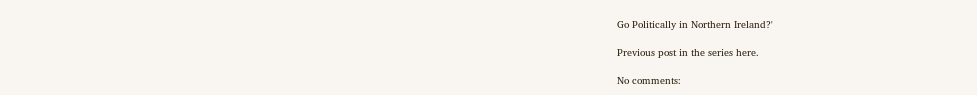Go Politically in Northern Ireland?'

Previous post in the series here.

No comments: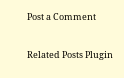Post a Comment

Related Posts Plugin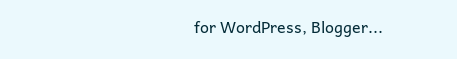for WordPress, Blogger...